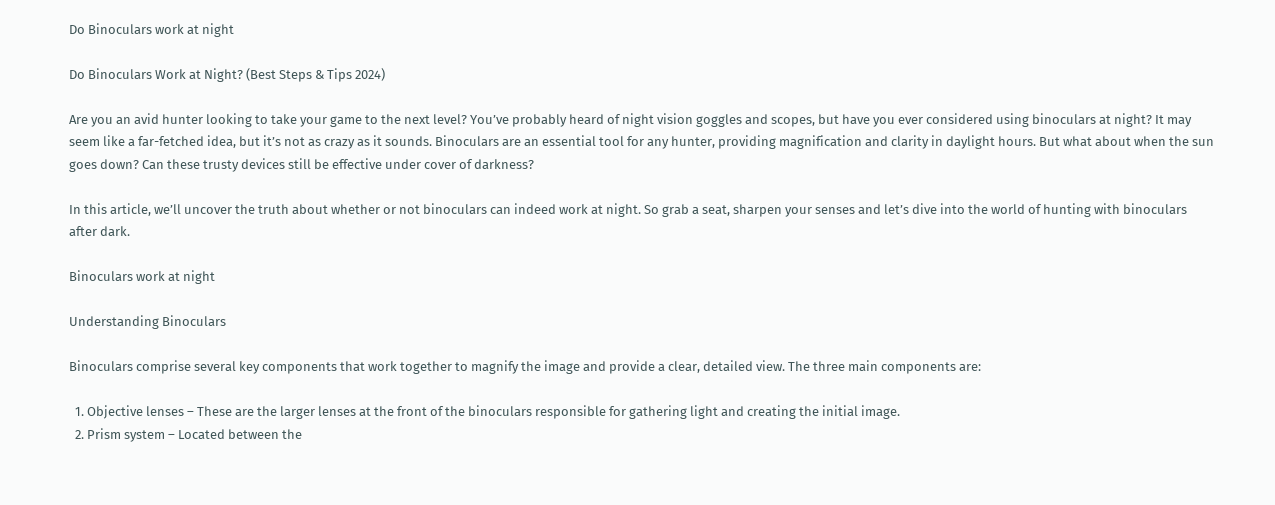Do Binoculars work at night

Do Binoculars Work at Night? (Best Steps & Tips 2024)

Are you an avid hunter looking to take your game to the next level? You’ve probably heard of night vision goggles and scopes, but have you ever considered using binoculars at night? It may seem like a far-fetched idea, but it’s not as crazy as it sounds. Binoculars are an essential tool for any hunter, providing magnification and clarity in daylight hours. But what about when the sun goes down? Can these trusty devices still be effective under cover of darkness?

In this article, we’ll uncover the truth about whether or not binoculars can indeed work at night. So grab a seat, sharpen your senses and let’s dive into the world of hunting with binoculars after dark.

Binoculars work at night

Understanding Binoculars

Binoculars comprise several key components that work together to magnify the image and provide a clear, detailed view. The three main components are:

  1. Objective lenses – These are the larger lenses at the front of the binoculars responsible for gathering light and creating the initial image.
  2. Prism system – Located between the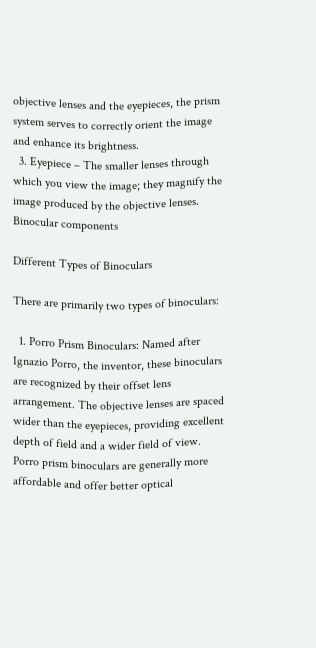objective lenses and the eyepieces, the prism system serves to correctly orient the image and enhance its brightness.
  3. Eyepiece – The smaller lenses through which you view the image; they magnify the image produced by the objective lenses.
Binocular components

Different Types of Binoculars

There are primarily two types of binoculars:

  1. Porro Prism Binoculars: Named after Ignazio Porro, the inventor, these binoculars are recognized by their offset lens arrangement. The objective lenses are spaced wider than the eyepieces, providing excellent depth of field and a wider field of view. Porro prism binoculars are generally more affordable and offer better optical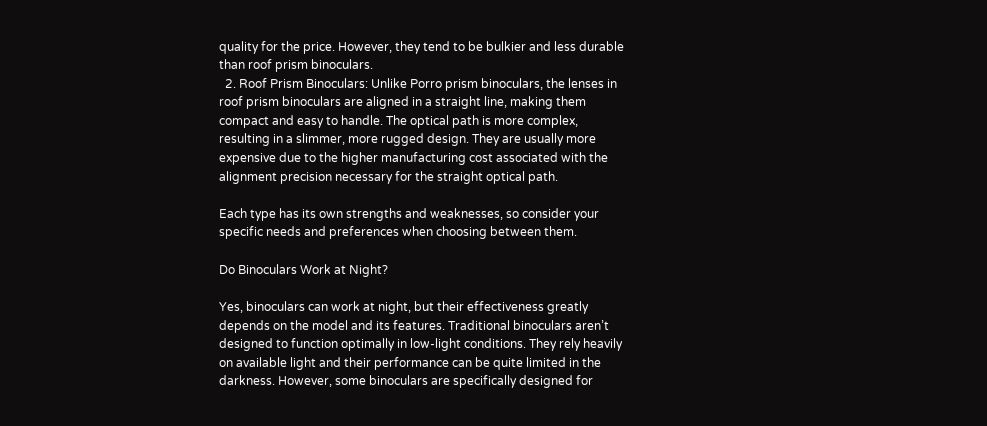quality for the price. However, they tend to be bulkier and less durable than roof prism binoculars.
  2. Roof Prism Binoculars: Unlike Porro prism binoculars, the lenses in roof prism binoculars are aligned in a straight line, making them compact and easy to handle. The optical path is more complex, resulting in a slimmer, more rugged design. They are usually more expensive due to the higher manufacturing cost associated with the alignment precision necessary for the straight optical path.

Each type has its own strengths and weaknesses, so consider your specific needs and preferences when choosing between them.

Do Binoculars Work at Night?

Yes, binoculars can work at night, but their effectiveness greatly depends on the model and its features. Traditional binoculars aren’t designed to function optimally in low-light conditions. They rely heavily on available light and their performance can be quite limited in the darkness. However, some binoculars are specifically designed for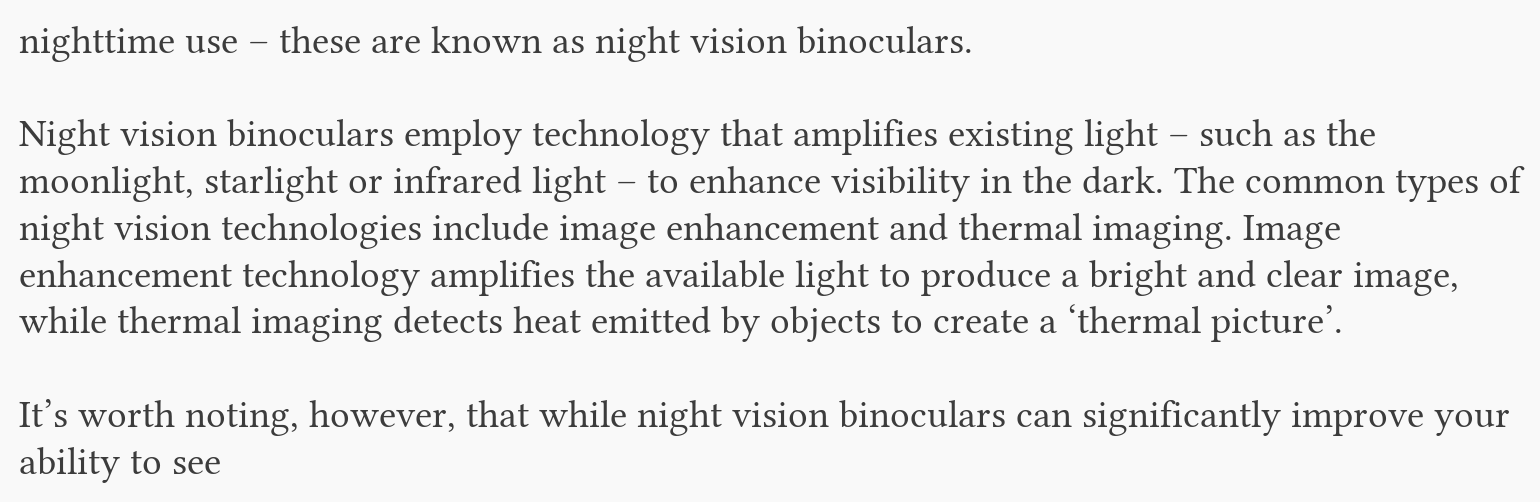nighttime use – these are known as night vision binoculars.

Night vision binoculars employ technology that amplifies existing light – such as the moonlight, starlight or infrared light – to enhance visibility in the dark. The common types of night vision technologies include image enhancement and thermal imaging. Image enhancement technology amplifies the available light to produce a bright and clear image, while thermal imaging detects heat emitted by objects to create a ‘thermal picture’.

It’s worth noting, however, that while night vision binoculars can significantly improve your ability to see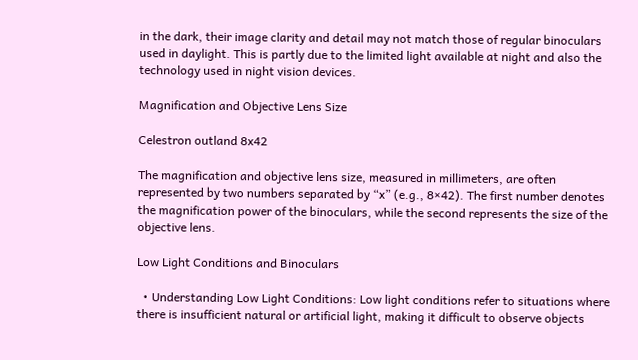in the dark, their image clarity and detail may not match those of regular binoculars used in daylight. This is partly due to the limited light available at night and also the technology used in night vision devices.

Magnification and Objective Lens Size

Celestron outland 8x42

The magnification and objective lens size, measured in millimeters, are often represented by two numbers separated by “x” (e.g., 8×42). The first number denotes the magnification power of the binoculars, while the second represents the size of the objective lens.

Low Light Conditions and Binoculars

  • Understanding Low Light Conditions: Low light conditions refer to situations where there is insufficient natural or artificial light, making it difficult to observe objects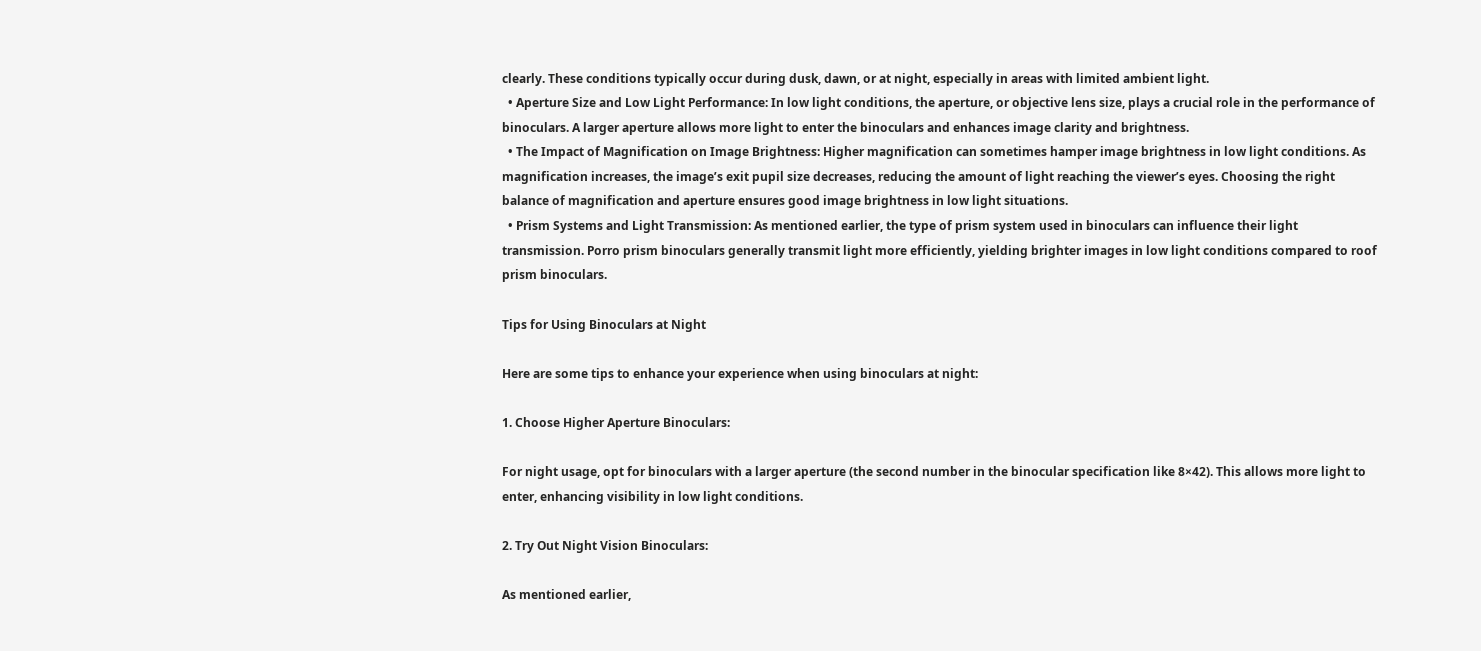clearly. These conditions typically occur during dusk, dawn, or at night, especially in areas with limited ambient light.
  • Aperture Size and Low Light Performance: In low light conditions, the aperture, or objective lens size, plays a crucial role in the performance of binoculars. A larger aperture allows more light to enter the binoculars and enhances image clarity and brightness.
  • The Impact of Magnification on Image Brightness: Higher magnification can sometimes hamper image brightness in low light conditions. As magnification increases, the image’s exit pupil size decreases, reducing the amount of light reaching the viewer’s eyes. Choosing the right balance of magnification and aperture ensures good image brightness in low light situations.
  • Prism Systems and Light Transmission: As mentioned earlier, the type of prism system used in binoculars can influence their light transmission. Porro prism binoculars generally transmit light more efficiently, yielding brighter images in low light conditions compared to roof prism binoculars.

Tips for Using Binoculars at Night

Here are some tips to enhance your experience when using binoculars at night:

1. Choose Higher Aperture Binoculars:

For night usage, opt for binoculars with a larger aperture (the second number in the binocular specification like 8×42). This allows more light to enter, enhancing visibility in low light conditions.

2. Try Out Night Vision Binoculars:

As mentioned earlier,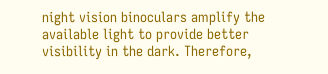night vision binoculars amplify the available light to provide better visibility in the dark. Therefore,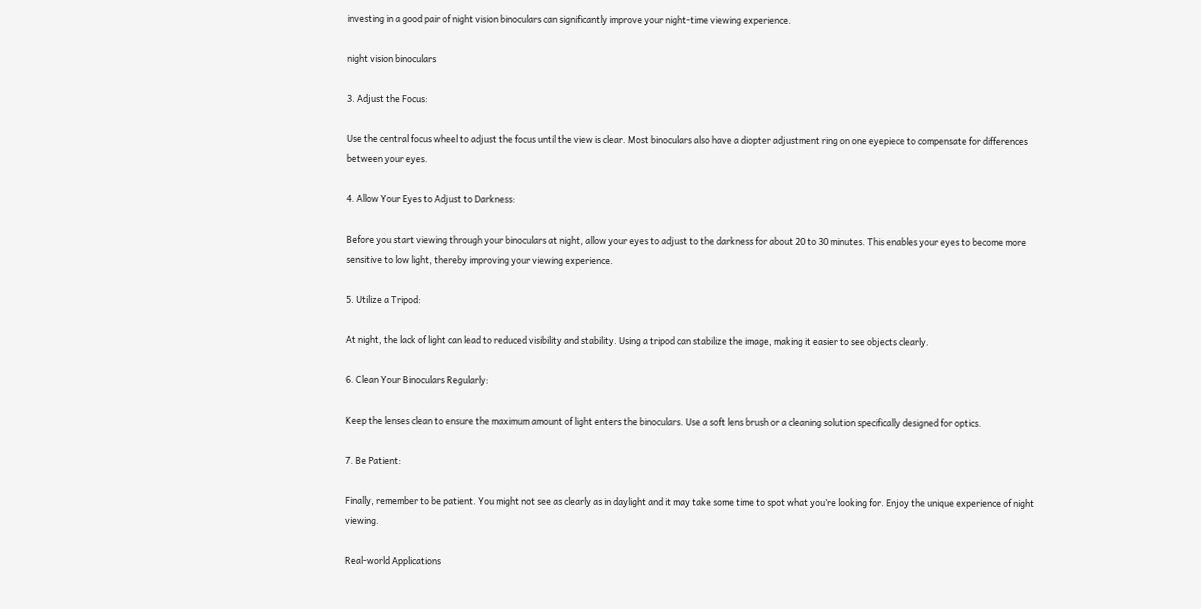investing in a good pair of night vision binoculars can significantly improve your night-time viewing experience.

night vision binoculars

3. Adjust the Focus:

Use the central focus wheel to adjust the focus until the view is clear. Most binoculars also have a diopter adjustment ring on one eyepiece to compensate for differences between your eyes.

4. Allow Your Eyes to Adjust to Darkness:

Before you start viewing through your binoculars at night, allow your eyes to adjust to the darkness for about 20 to 30 minutes. This enables your eyes to become more sensitive to low light, thereby improving your viewing experience.

5. Utilize a Tripod:

At night, the lack of light can lead to reduced visibility and stability. Using a tripod can stabilize the image, making it easier to see objects clearly.

6. Clean Your Binoculars Regularly:

Keep the lenses clean to ensure the maximum amount of light enters the binoculars. Use a soft lens brush or a cleaning solution specifically designed for optics.

7. Be Patient:

Finally, remember to be patient. You might not see as clearly as in daylight and it may take some time to spot what you’re looking for. Enjoy the unique experience of night viewing.

Real-world Applications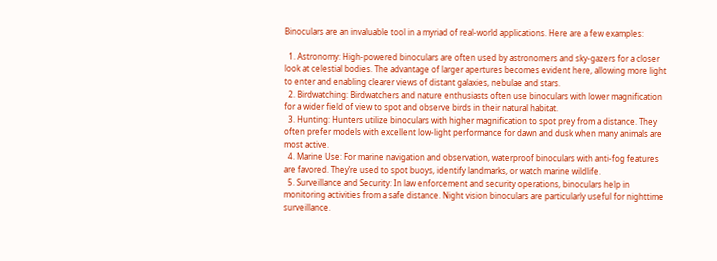Binoculars are an invaluable tool in a myriad of real-world applications. Here are a few examples:

  1. Astronomy: High-powered binoculars are often used by astronomers and sky-gazers for a closer look at celestial bodies. The advantage of larger apertures becomes evident here, allowing more light to enter and enabling clearer views of distant galaxies, nebulae and stars.
  2. Birdwatching: Birdwatchers and nature enthusiasts often use binoculars with lower magnification for a wider field of view to spot and observe birds in their natural habitat.
  3. Hunting: Hunters utilize binoculars with higher magnification to spot prey from a distance. They often prefer models with excellent low-light performance for dawn and dusk when many animals are most active.
  4. Marine Use: For marine navigation and observation, waterproof binoculars with anti-fog features are favored. They’re used to spot buoys, identify landmarks, or watch marine wildlife.
  5. Surveillance and Security: In law enforcement and security operations, binoculars help in monitoring activities from a safe distance. Night vision binoculars are particularly useful for nighttime surveillance.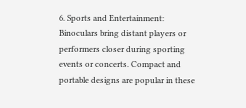6. Sports and Entertainment: Binoculars bring distant players or performers closer during sporting events or concerts. Compact and portable designs are popular in these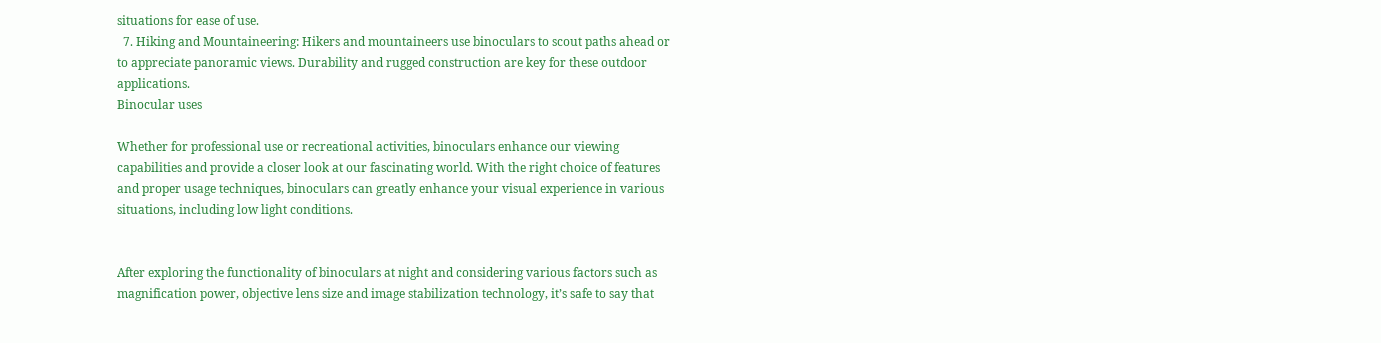situations for ease of use.
  7. Hiking and Mountaineering: Hikers and mountaineers use binoculars to scout paths ahead or to appreciate panoramic views. Durability and rugged construction are key for these outdoor applications.
Binocular uses

Whether for professional use or recreational activities, binoculars enhance our viewing capabilities and provide a closer look at our fascinating world. With the right choice of features and proper usage techniques, binoculars can greatly enhance your visual experience in various situations, including low light conditions.


After exploring the functionality of binoculars at night and considering various factors such as magnification power, objective lens size and image stabilization technology, it’s safe to say that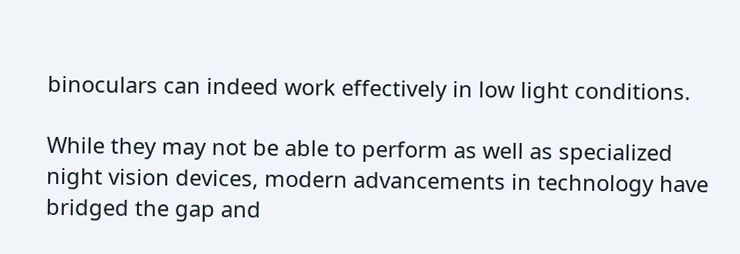binoculars can indeed work effectively in low light conditions.

While they may not be able to perform as well as specialized night vision devices, modern advancements in technology have bridged the gap and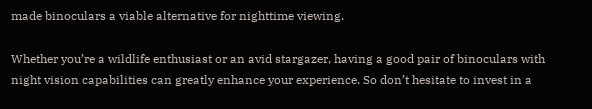made binoculars a viable alternative for nighttime viewing.

Whether you’re a wildlife enthusiast or an avid stargazer, having a good pair of binoculars with night vision capabilities can greatly enhance your experience. So don’t hesitate to invest in a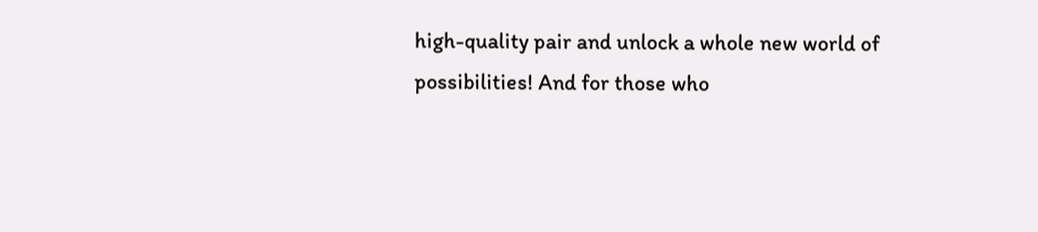high-quality pair and unlock a whole new world of possibilities! And for those who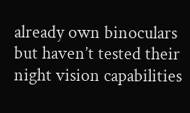already own binoculars but haven’t tested their night vision capabilities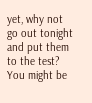yet, why not go out tonight and put them to the test? You might be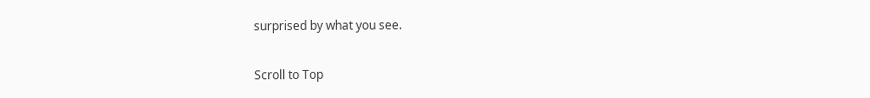surprised by what you see.

Scroll to Top